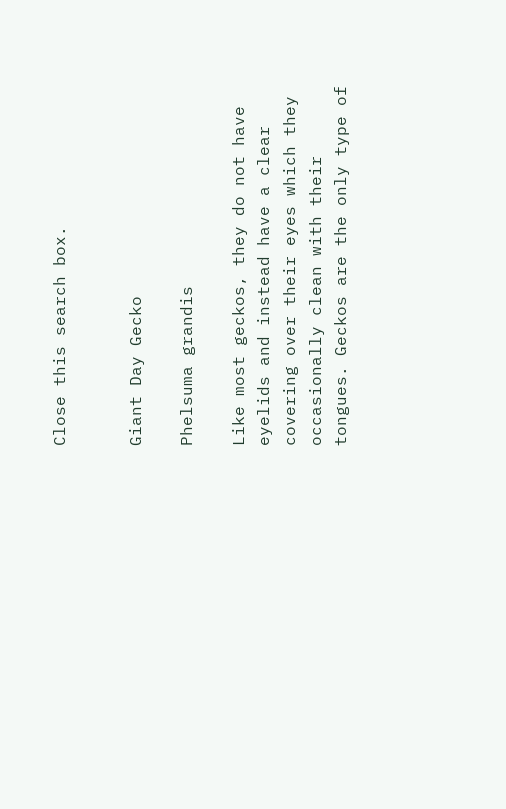Close this search box.


Giant Day Gecko

Phelsuma grandis

Like most geckos, they do not have eyelids and instead have a clear covering over their eyes which they occasionally clean with their tongues. Geckos are the only type of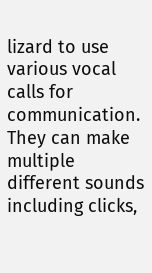lizard to use various vocal calls for communication. They can make multiple different sounds including clicks,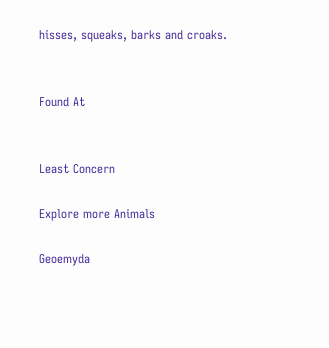hisses, squeaks, barks and croaks.


Found At


Least Concern

Explore more Animals

Geoemyda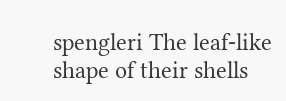spengleri The leaf-like shape of their shells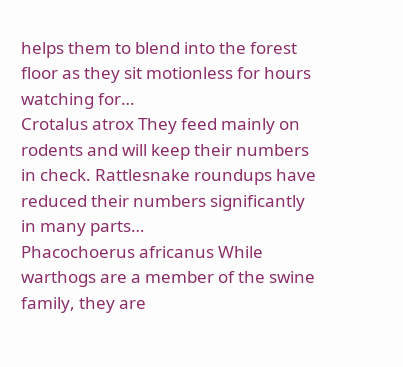helps them to blend into the forest floor as they sit motionless for hours watching for…
Crotalus atrox They feed mainly on rodents and will keep their numbers in check. Rattlesnake roundups have reduced their numbers significantly in many parts…
Phacochoerus africanus While warthogs are a member of the swine family, they are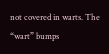not covered in warts. The “wart” bumps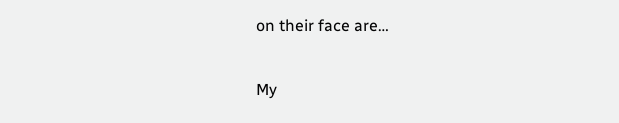on their face are…

My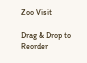Zoo Visit

Drag & Drop to Reorder